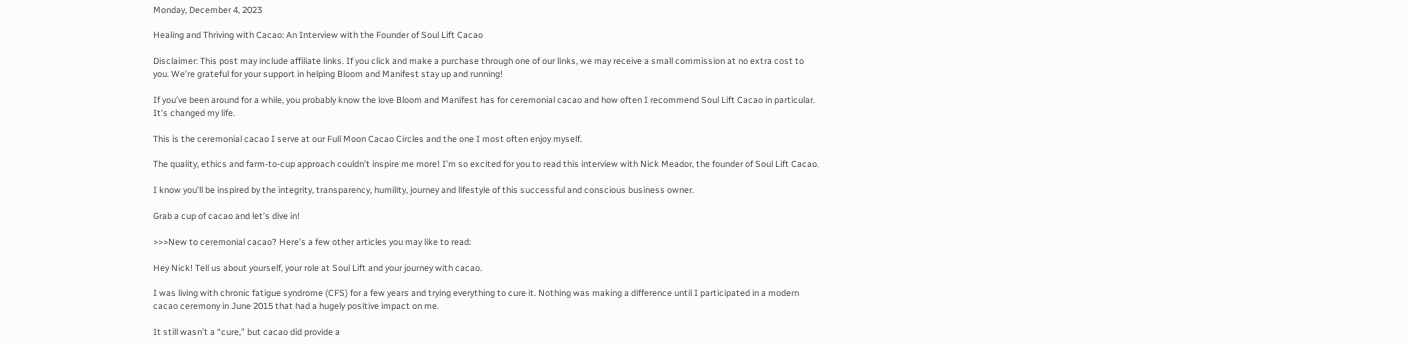Monday, December 4, 2023

Healing and Thriving with Cacao: An Interview with the Founder of Soul Lift Cacao

Disclaimer: This post may include affiliate links. If you click and make a purchase through one of our links, we may receive a small commission at no extra cost to you. We’re grateful for your support in helping Bloom and Manifest stay up and running!

If you’ve been around for a while, you probably know the love Bloom and Manifest has for ceremonial cacao and how often I recommend Soul Lift Cacao in particular. It’s changed my life.

This is the ceremonial cacao I serve at our Full Moon Cacao Circles and the one I most often enjoy myself.

The quality, ethics and farm-to-cup approach couldn’t inspire me more! I’m so excited for you to read this interview with Nick Meador, the founder of Soul Lift Cacao.

I know you’ll be inspired by the integrity, transparency, humility, journey and lifestyle of this successful and conscious business owner.

Grab a cup of cacao and let’s dive in!

>>>New to ceremonial cacao? Here’s a few other articles you may like to read:

Hey Nick! Tell us about yourself, your role at Soul Lift and your journey with cacao.

I was living with chronic fatigue syndrome (CFS) for a few years and trying everything to cure it. Nothing was making a difference until I participated in a modern cacao ceremony in June 2015 that had a hugely positive impact on me.

It still wasn’t a “cure,” but cacao did provide a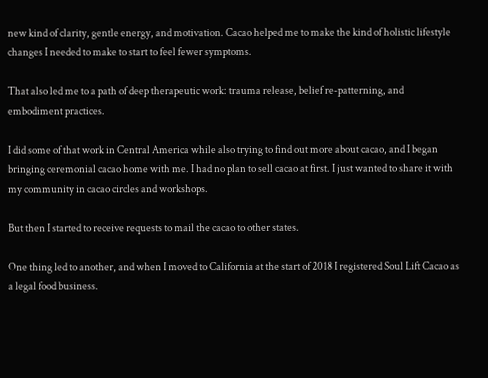new kind of clarity, gentle energy, and motivation. Cacao helped me to make the kind of holistic lifestyle changes I needed to make to start to feel fewer symptoms.

That also led me to a path of deep therapeutic work: trauma release, belief re-patterning, and embodiment practices.

I did some of that work in Central America while also trying to find out more about cacao, and I began bringing ceremonial cacao home with me. I had no plan to sell cacao at first. I just wanted to share it with my community in cacao circles and workshops.

But then I started to receive requests to mail the cacao to other states.

One thing led to another, and when I moved to California at the start of 2018 I registered Soul Lift Cacao as a legal food business.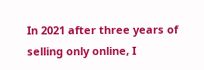In 2021 after three years of selling only online, I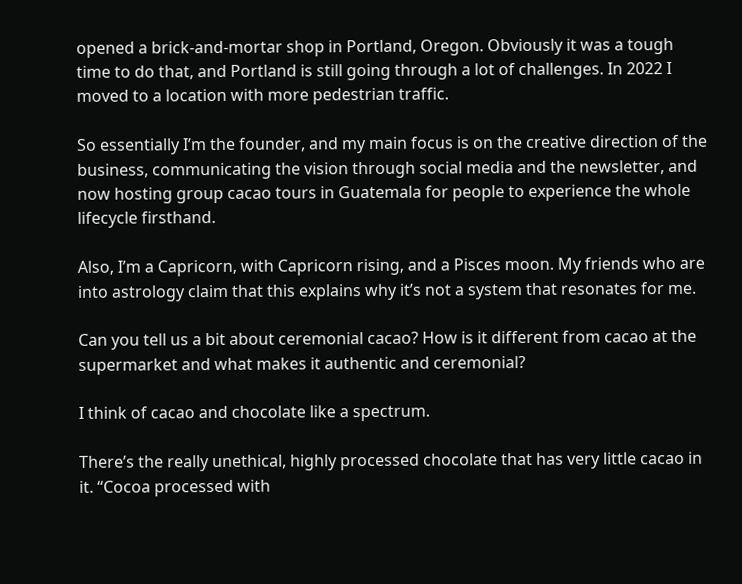opened a brick-and-mortar shop in Portland, Oregon. Obviously it was a tough time to do that, and Portland is still going through a lot of challenges. In 2022 I moved to a location with more pedestrian traffic.

So essentially I’m the founder, and my main focus is on the creative direction of the business, communicating the vision through social media and the newsletter, and now hosting group cacao tours in Guatemala for people to experience the whole lifecycle firsthand.

Also, I’m a Capricorn, with Capricorn rising, and a Pisces moon. My friends who are into astrology claim that this explains why it’s not a system that resonates for me.

Can you tell us a bit about ceremonial cacao? How is it different from cacao at the supermarket and what makes it authentic and ceremonial?

I think of cacao and chocolate like a spectrum.

There’s the really unethical, highly processed chocolate that has very little cacao in it. “Cocoa processed with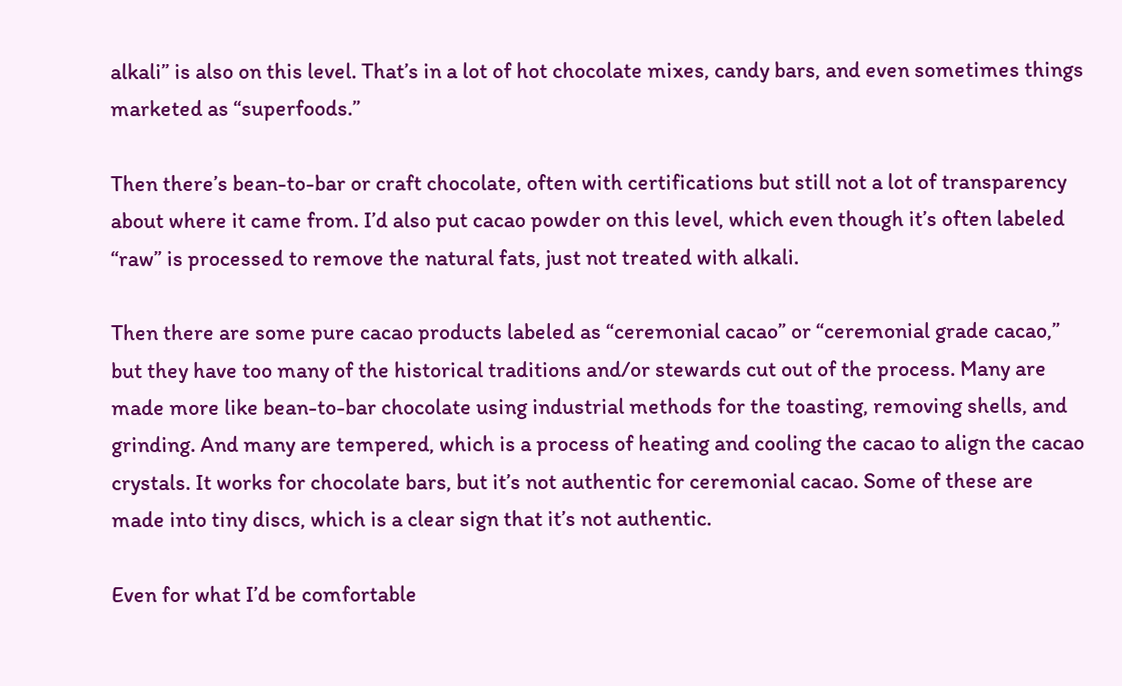alkali” is also on this level. That’s in a lot of hot chocolate mixes, candy bars, and even sometimes things marketed as “superfoods.”

Then there’s bean-to-bar or craft chocolate, often with certifications but still not a lot of transparency about where it came from. I’d also put cacao powder on this level, which even though it’s often labeled “raw” is processed to remove the natural fats, just not treated with alkali.

Then there are some pure cacao products labeled as “ceremonial cacao” or “ceremonial grade cacao,” but they have too many of the historical traditions and/or stewards cut out of the process. Many are made more like bean-to-bar chocolate using industrial methods for the toasting, removing shells, and grinding. And many are tempered, which is a process of heating and cooling the cacao to align the cacao crystals. It works for chocolate bars, but it’s not authentic for ceremonial cacao. Some of these are made into tiny discs, which is a clear sign that it’s not authentic.

Even for what I’d be comfortable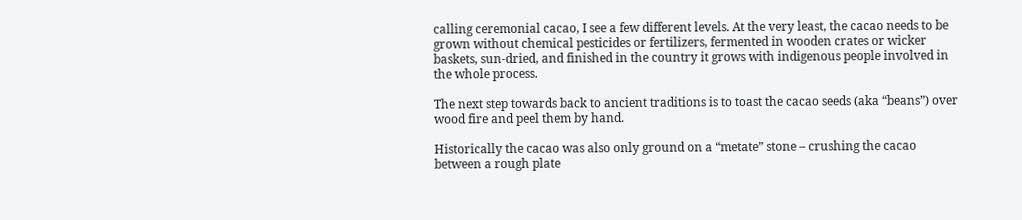calling ceremonial cacao, I see a few different levels. At the very least, the cacao needs to be grown without chemical pesticides or fertilizers, fermented in wooden crates or wicker baskets, sun-dried, and finished in the country it grows with indigenous people involved in the whole process.

The next step towards back to ancient traditions is to toast the cacao seeds (aka “beans”) over wood fire and peel them by hand.

Historically the cacao was also only ground on a “metate” stone – crushing the cacao between a rough plate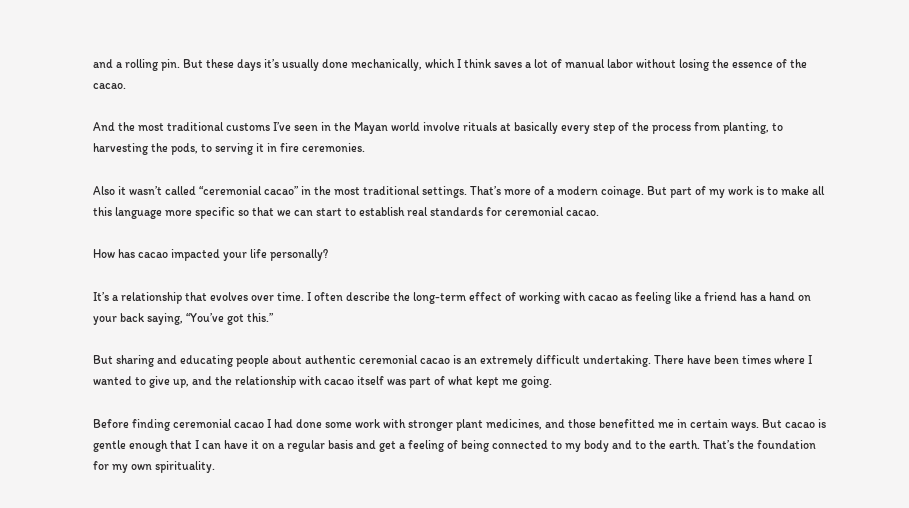and a rolling pin. But these days it’s usually done mechanically, which I think saves a lot of manual labor without losing the essence of the cacao.

And the most traditional customs I’ve seen in the Mayan world involve rituals at basically every step of the process from planting, to harvesting the pods, to serving it in fire ceremonies.

Also it wasn’t called “ceremonial cacao” in the most traditional settings. That’s more of a modern coinage. But part of my work is to make all this language more specific so that we can start to establish real standards for ceremonial cacao.

How has cacao impacted your life personally?

It’s a relationship that evolves over time. I often describe the long-term effect of working with cacao as feeling like a friend has a hand on your back saying, “You’ve got this.”

But sharing and educating people about authentic ceremonial cacao is an extremely difficult undertaking. There have been times where I wanted to give up, and the relationship with cacao itself was part of what kept me going.

Before finding ceremonial cacao I had done some work with stronger plant medicines, and those benefitted me in certain ways. But cacao is gentle enough that I can have it on a regular basis and get a feeling of being connected to my body and to the earth. That’s the foundation for my own spirituality.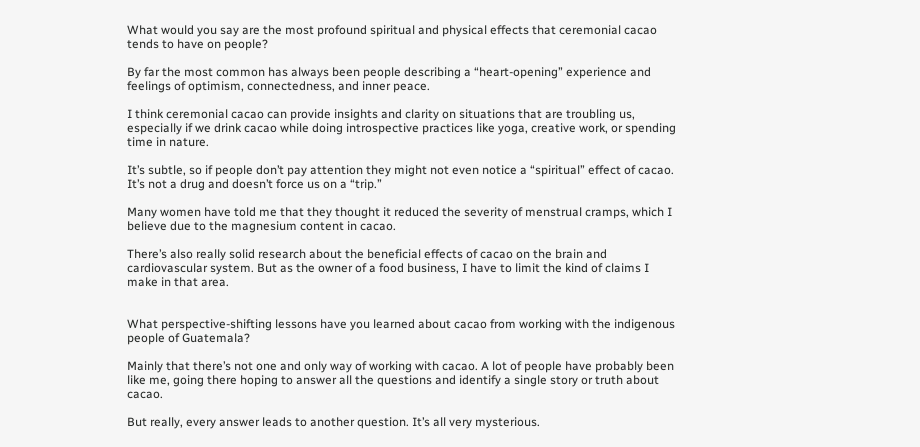What would you say are the most profound spiritual and physical effects that ceremonial cacao tends to have on people?

By far the most common has always been people describing a “heart-opening” experience and feelings of optimism, connectedness, and inner peace.

I think ceremonial cacao can provide insights and clarity on situations that are troubling us, especially if we drink cacao while doing introspective practices like yoga, creative work, or spending time in nature.

It’s subtle, so if people don’t pay attention they might not even notice a “spiritual” effect of cacao. It’s not a drug and doesn’t force us on a “trip.”

Many women have told me that they thought it reduced the severity of menstrual cramps, which I believe due to the magnesium content in cacao.

There’s also really solid research about the beneficial effects of cacao on the brain and cardiovascular system. But as the owner of a food business, I have to limit the kind of claims I make in that area.


What perspective-shifting lessons have you learned about cacao from working with the indigenous people of Guatemala?

Mainly that there’s not one and only way of working with cacao. A lot of people have probably been like me, going there hoping to answer all the questions and identify a single story or truth about cacao.

But really, every answer leads to another question. It’s all very mysterious.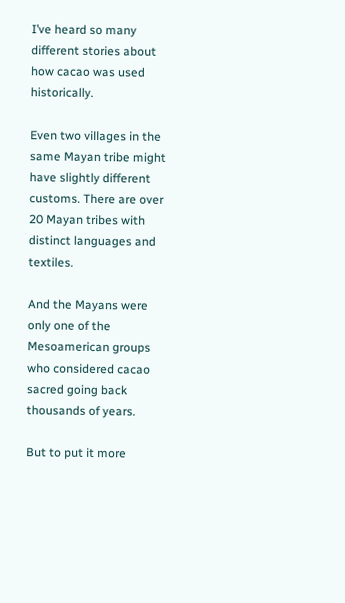I’ve heard so many different stories about how cacao was used historically.

Even two villages in the same Mayan tribe might have slightly different customs. There are over 20 Mayan tribes with distinct languages and textiles.

And the Mayans were only one of the Mesoamerican groups who considered cacao sacred going back thousands of years.

But to put it more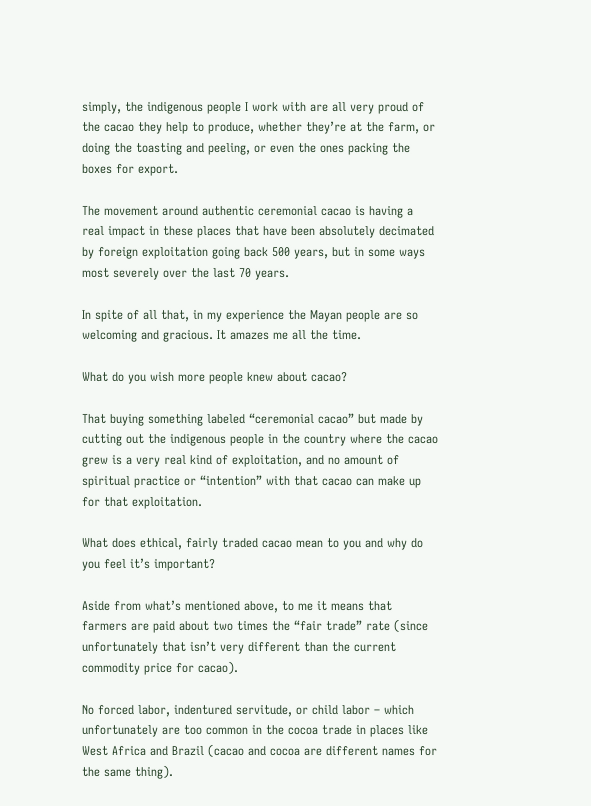simply, the indigenous people I work with are all very proud of the cacao they help to produce, whether they’re at the farm, or doing the toasting and peeling, or even the ones packing the boxes for export.

The movement around authentic ceremonial cacao is having a real impact in these places that have been absolutely decimated by foreign exploitation going back 500 years, but in some ways most severely over the last 70 years.

In spite of all that, in my experience the Mayan people are so welcoming and gracious. It amazes me all the time.

What do you wish more people knew about cacao?

That buying something labeled “ceremonial cacao” but made by cutting out the indigenous people in the country where the cacao grew is a very real kind of exploitation, and no amount of spiritual practice or “intention” with that cacao can make up for that exploitation.

What does ethical, fairly traded cacao mean to you and why do you feel it’s important?

Aside from what’s mentioned above, to me it means that farmers are paid about two times the “fair trade” rate (since unfortunately that isn’t very different than the current commodity price for cacao).

No forced labor, indentured servitude, or child labor – which unfortunately are too common in the cocoa trade in places like West Africa and Brazil (cacao and cocoa are different names for the same thing).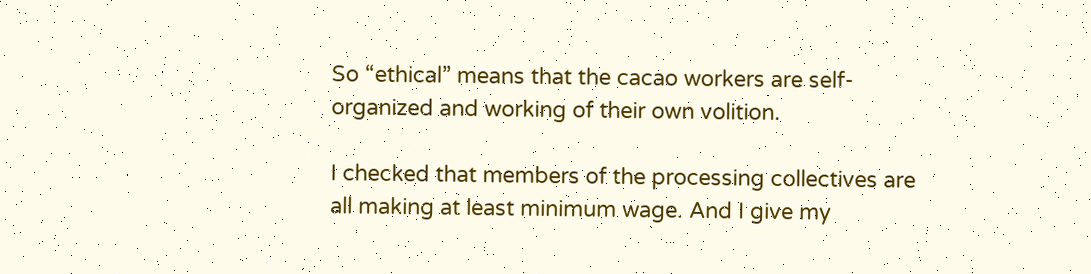So “ethical” means that the cacao workers are self-organized and working of their own volition.

I checked that members of the processing collectives are all making at least minimum wage. And I give my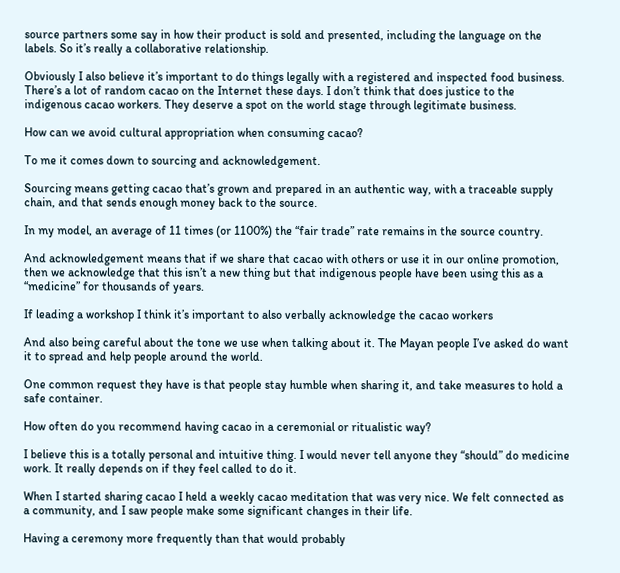source partners some say in how their product is sold and presented, including the language on the labels. So it’s really a collaborative relationship.

Obviously I also believe it’s important to do things legally with a registered and inspected food business. There’s a lot of random cacao on the Internet these days. I don’t think that does justice to the indigenous cacao workers. They deserve a spot on the world stage through legitimate business.

How can we avoid cultural appropriation when consuming cacao?

To me it comes down to sourcing and acknowledgement.

Sourcing means getting cacao that’s grown and prepared in an authentic way, with a traceable supply chain, and that sends enough money back to the source.

In my model, an average of 11 times (or 1100%) the “fair trade” rate remains in the source country.

And acknowledgement means that if we share that cacao with others or use it in our online promotion, then we acknowledge that this isn’t a new thing but that indigenous people have been using this as a “medicine” for thousands of years.

If leading a workshop I think it’s important to also verbally acknowledge the cacao workers

And also being careful about the tone we use when talking about it. The Mayan people I’ve asked do want it to spread and help people around the world.

One common request they have is that people stay humble when sharing it, and take measures to hold a safe container.

How often do you recommend having cacao in a ceremonial or ritualistic way?

I believe this is a totally personal and intuitive thing. I would never tell anyone they “should” do medicine work. It really depends on if they feel called to do it.

When I started sharing cacao I held a weekly cacao meditation that was very nice. We felt connected as a community, and I saw people make some significant changes in their life.

Having a ceremony more frequently than that would probably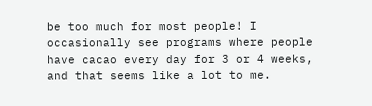be too much for most people! I occasionally see programs where people have cacao every day for 3 or 4 weeks, and that seems like a lot to me.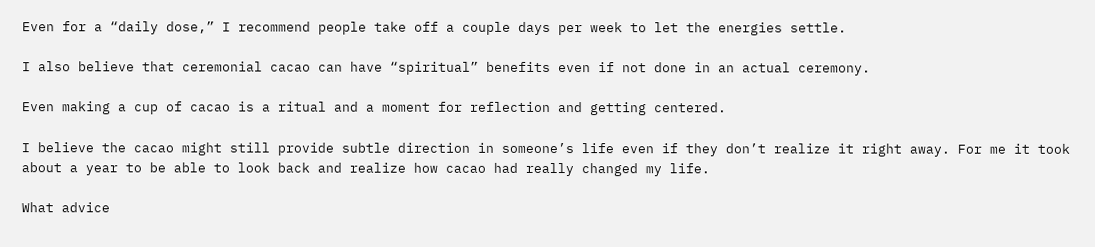Even for a “daily dose,” I recommend people take off a couple days per week to let the energies settle.

I also believe that ceremonial cacao can have “spiritual” benefits even if not done in an actual ceremony.

Even making a cup of cacao is a ritual and a moment for reflection and getting centered.

I believe the cacao might still provide subtle direction in someone’s life even if they don’t realize it right away. For me it took about a year to be able to look back and realize how cacao had really changed my life.

What advice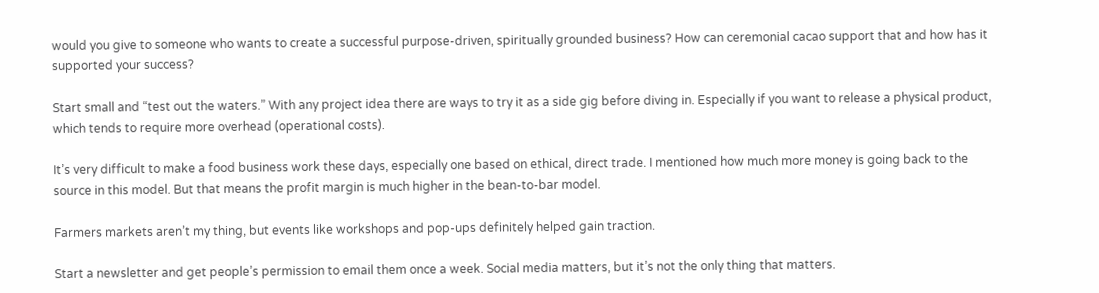would you give to someone who wants to create a successful purpose-driven, spiritually grounded business? How can ceremonial cacao support that and how has it supported your success?

Start small and “test out the waters.” With any project idea there are ways to try it as a side gig before diving in. Especially if you want to release a physical product, which tends to require more overhead (operational costs).

It’s very difficult to make a food business work these days, especially one based on ethical, direct trade. I mentioned how much more money is going back to the source in this model. But that means the profit margin is much higher in the bean-to-bar model.

Farmers markets aren’t my thing, but events like workshops and pop-ups definitely helped gain traction.

Start a newsletter and get people’s permission to email them once a week. Social media matters, but it’s not the only thing that matters.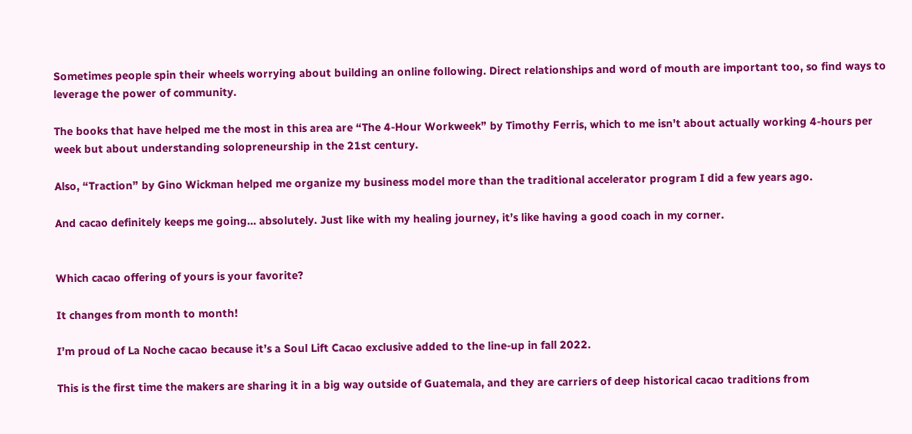Sometimes people spin their wheels worrying about building an online following. Direct relationships and word of mouth are important too, so find ways to leverage the power of community.

The books that have helped me the most in this area are “The 4-Hour Workweek” by Timothy Ferris, which to me isn’t about actually working 4-hours per week but about understanding solopreneurship in the 21st century.

Also, “Traction” by Gino Wickman helped me organize my business model more than the traditional accelerator program I did a few years ago.

And cacao definitely keeps me going… absolutely. Just like with my healing journey, it’s like having a good coach in my corner.


Which cacao offering of yours is your favorite?

It changes from month to month!

I’m proud of La Noche cacao because it’s a Soul Lift Cacao exclusive added to the line-up in fall 2022.

This is the first time the makers are sharing it in a big way outside of Guatemala, and they are carriers of deep historical cacao traditions from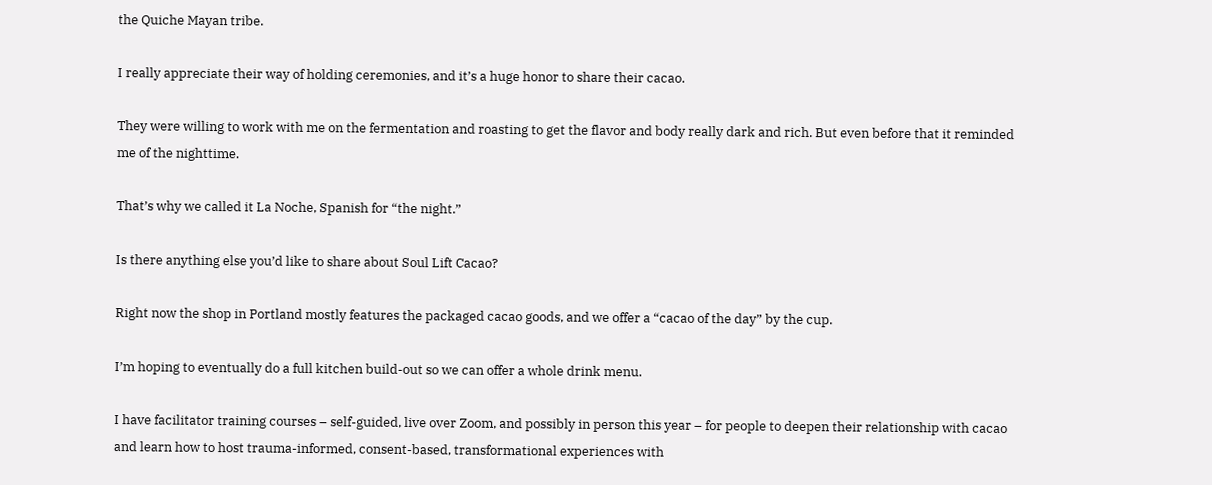the Quiche Mayan tribe.

I really appreciate their way of holding ceremonies, and it’s a huge honor to share their cacao.

They were willing to work with me on the fermentation and roasting to get the flavor and body really dark and rich. But even before that it reminded me of the nighttime.

That’s why we called it La Noche, Spanish for “the night.”

Is there anything else you’d like to share about Soul Lift Cacao?

Right now the shop in Portland mostly features the packaged cacao goods, and we offer a “cacao of the day” by the cup.

I’m hoping to eventually do a full kitchen build-out so we can offer a whole drink menu.

I have facilitator training courses – self-guided, live over Zoom, and possibly in person this year – for people to deepen their relationship with cacao and learn how to host trauma-informed, consent-based, transformational experiences with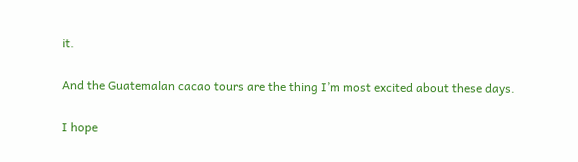it.

And the Guatemalan cacao tours are the thing I’m most excited about these days.

I hope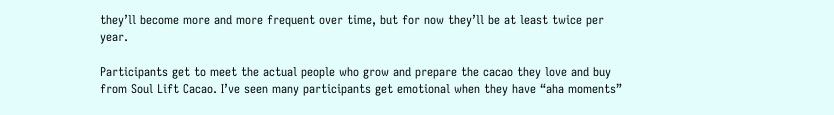they’ll become more and more frequent over time, but for now they’ll be at least twice per year.

Participants get to meet the actual people who grow and prepare the cacao they love and buy from Soul Lift Cacao. I’ve seen many participants get emotional when they have “aha moments”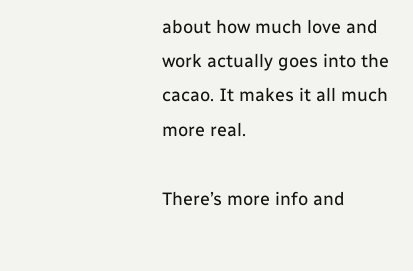about how much love and work actually goes into the cacao. It makes it all much more real.

There’s more info and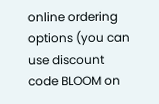online ordering options (you can use discount code BLOOM on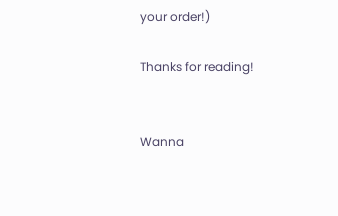your order!)

Thanks for reading!


Wanna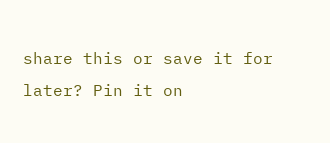share this or save it for later? Pin it on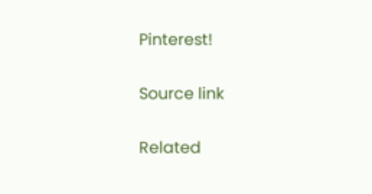Pinterest!

Source link

Related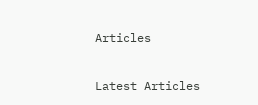Articles

Latest Articles